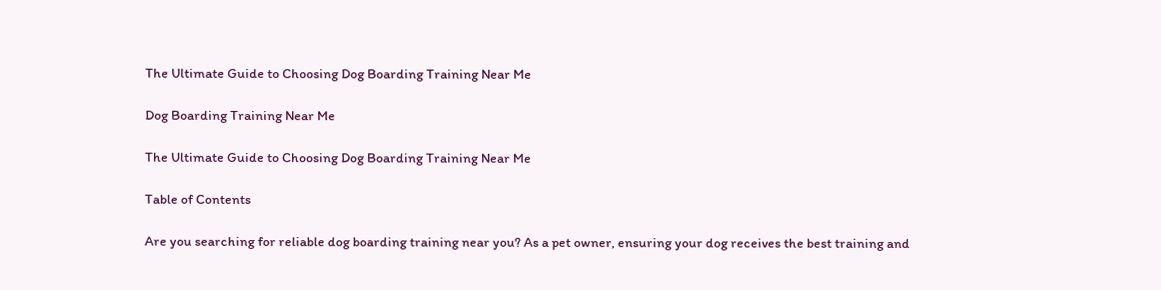The Ultimate Guide to Choosing Dog Boarding Training Near Me

Dog Boarding Training Near Me

The Ultimate Guide to Choosing Dog Boarding Training Near Me

Table of Contents

Are you searching for reliable dog boarding training near you? As a pet owner, ensuring your dog receives the best training and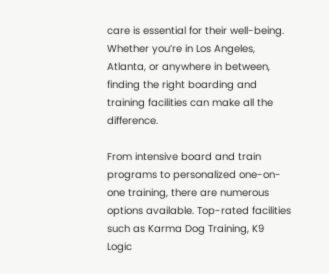care is essential for their well-being. Whether you’re in Los Angeles, Atlanta, or anywhere in between, finding the right boarding and training facilities can make all the difference.

From intensive board and train programs to personalized one-on-one training, there are numerous options available. Top-rated facilities such as Karma Dog Training, K9 Logic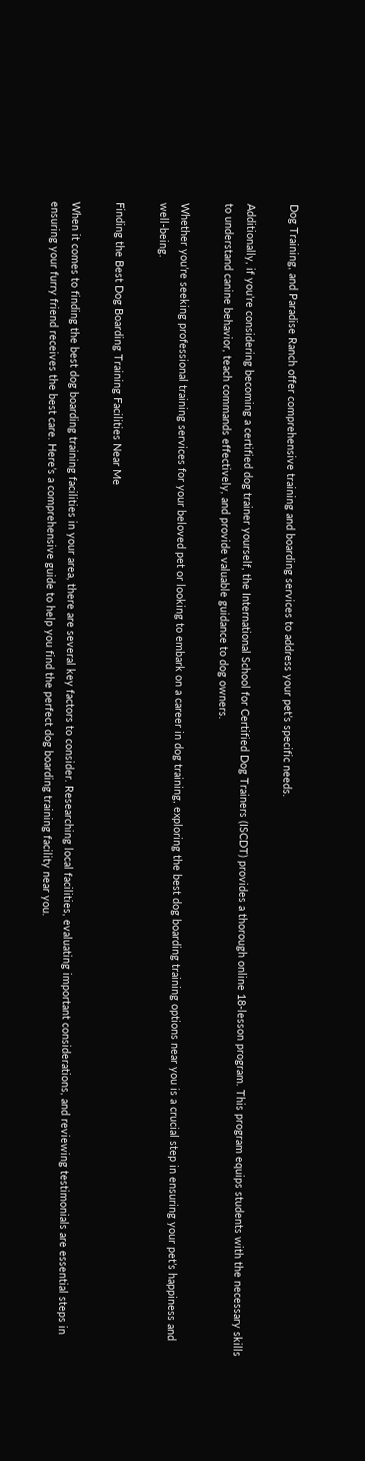Dog Training, and Paradise Ranch offer comprehensive training and boarding services to address your pet’s specific needs.

Additionally, if you’re considering becoming a certified dog trainer yourself, the International School for Certified Dog Trainers (ISCDT) provides a thorough online 18-lesson program. This program equips students with the necessary skills to understand canine behavior, teach commands effectively, and provide valuable guidance to dog owners.

Whether you’re seeking professional training services for your beloved pet or looking to embark on a career in dog training, exploring the best dog boarding training options near you is a crucial step in ensuring your pet’s happiness and well-being.

Finding the Best Dog Boarding Training Facilities Near Me

When it comes to finding the best dog boarding training facilities in your area, there are several key factors to consider. Researching local facilities, evaluating important considerations, and reviewing testimonials are essential steps in ensuring your furry friend receives the best care. Here’s a comprehensive guide to help you find the perfect dog boarding training facility near you.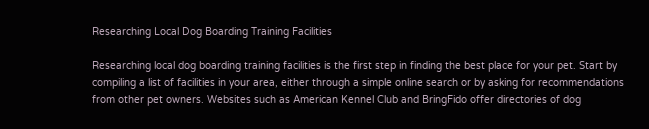Researching Local Dog Boarding Training Facilities

Researching local dog boarding training facilities is the first step in finding the best place for your pet. Start by compiling a list of facilities in your area, either through a simple online search or by asking for recommendations from other pet owners. Websites such as American Kennel Club and BringFido offer directories of dog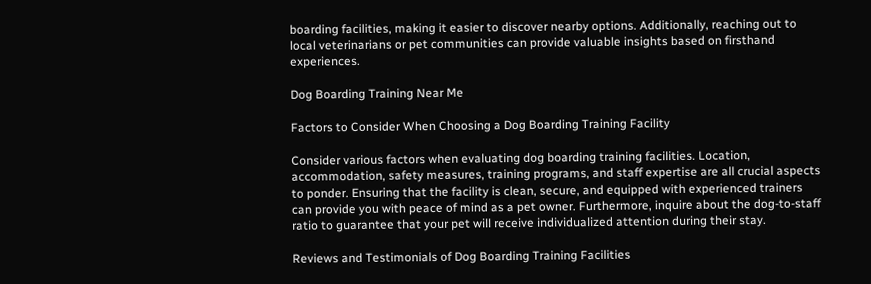boarding facilities, making it easier to discover nearby options. Additionally, reaching out to local veterinarians or pet communities can provide valuable insights based on firsthand experiences.

Dog Boarding Training Near Me

Factors to Consider When Choosing a Dog Boarding Training Facility

Consider various factors when evaluating dog boarding training facilities. Location, accommodation, safety measures, training programs, and staff expertise are all crucial aspects to ponder. Ensuring that the facility is clean, secure, and equipped with experienced trainers can provide you with peace of mind as a pet owner. Furthermore, inquire about the dog-to-staff ratio to guarantee that your pet will receive individualized attention during their stay.

Reviews and Testimonials of Dog Boarding Training Facilities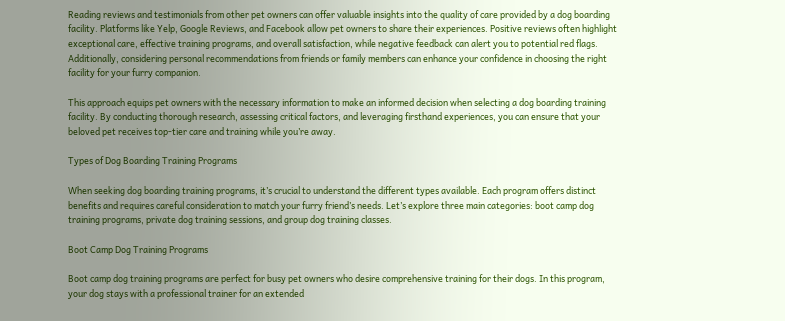Reading reviews and testimonials from other pet owners can offer valuable insights into the quality of care provided by a dog boarding facility. Platforms like Yelp, Google Reviews, and Facebook allow pet owners to share their experiences. Positive reviews often highlight exceptional care, effective training programs, and overall satisfaction, while negative feedback can alert you to potential red flags. Additionally, considering personal recommendations from friends or family members can enhance your confidence in choosing the right facility for your furry companion.

This approach equips pet owners with the necessary information to make an informed decision when selecting a dog boarding training facility. By conducting thorough research, assessing critical factors, and leveraging firsthand experiences, you can ensure that your beloved pet receives top-tier care and training while you’re away.

Types of Dog Boarding Training Programs

When seeking dog boarding training programs, it’s crucial to understand the different types available. Each program offers distinct benefits and requires careful consideration to match your furry friend’s needs. Let’s explore three main categories: boot camp dog training programs, private dog training sessions, and group dog training classes.

Boot Camp Dog Training Programs

Boot camp dog training programs are perfect for busy pet owners who desire comprehensive training for their dogs. In this program, your dog stays with a professional trainer for an extended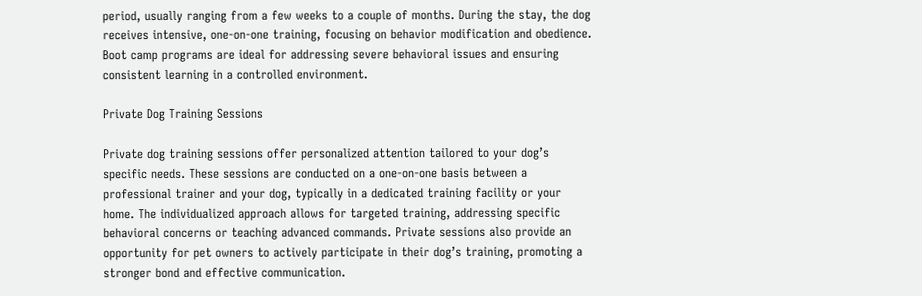period, usually ranging from a few weeks to a couple of months. During the stay, the dog receives intensive, one-on-one training, focusing on behavior modification and obedience. Boot camp programs are ideal for addressing severe behavioral issues and ensuring consistent learning in a controlled environment.

Private Dog Training Sessions

Private dog training sessions offer personalized attention tailored to your dog’s specific needs. These sessions are conducted on a one-on-one basis between a professional trainer and your dog, typically in a dedicated training facility or your home. The individualized approach allows for targeted training, addressing specific behavioral concerns or teaching advanced commands. Private sessions also provide an opportunity for pet owners to actively participate in their dog’s training, promoting a stronger bond and effective communication.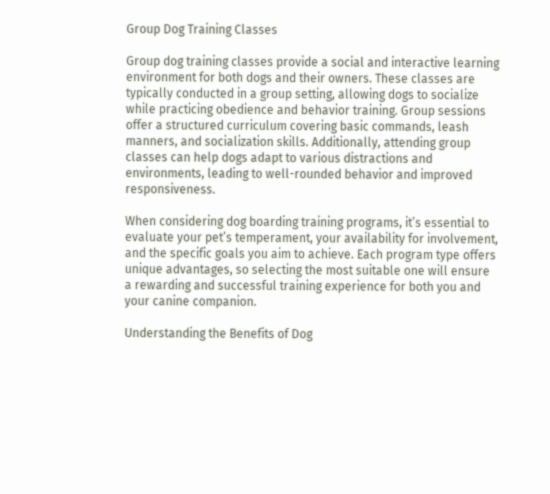Group Dog Training Classes

Group dog training classes provide a social and interactive learning environment for both dogs and their owners. These classes are typically conducted in a group setting, allowing dogs to socialize while practicing obedience and behavior training. Group sessions offer a structured curriculum covering basic commands, leash manners, and socialization skills. Additionally, attending group classes can help dogs adapt to various distractions and environments, leading to well-rounded behavior and improved responsiveness.

When considering dog boarding training programs, it’s essential to evaluate your pet’s temperament, your availability for involvement, and the specific goals you aim to achieve. Each program type offers unique advantages, so selecting the most suitable one will ensure a rewarding and successful training experience for both you and your canine companion.

Understanding the Benefits of Dog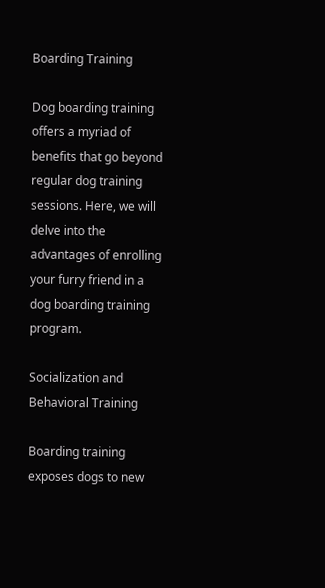Boarding Training

Dog boarding training offers a myriad of benefits that go beyond regular dog training sessions. Here, we will delve into the advantages of enrolling your furry friend in a dog boarding training program.

Socialization and Behavioral Training

Boarding training exposes dogs to new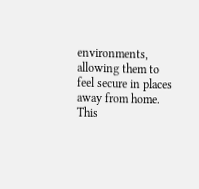environments, allowing them to feel secure in places away from home. This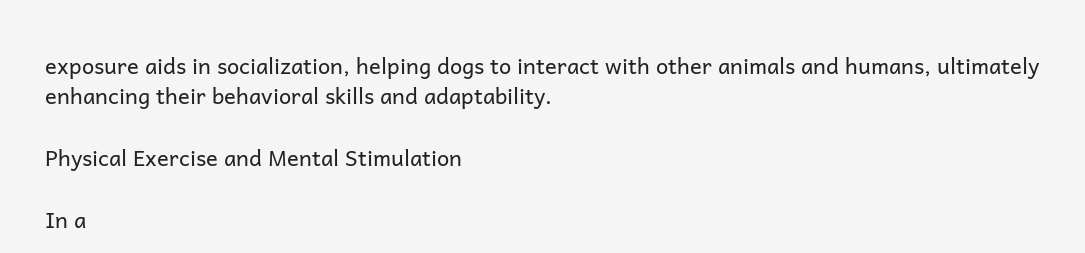exposure aids in socialization, helping dogs to interact with other animals and humans, ultimately enhancing their behavioral skills and adaptability.

Physical Exercise and Mental Stimulation

In a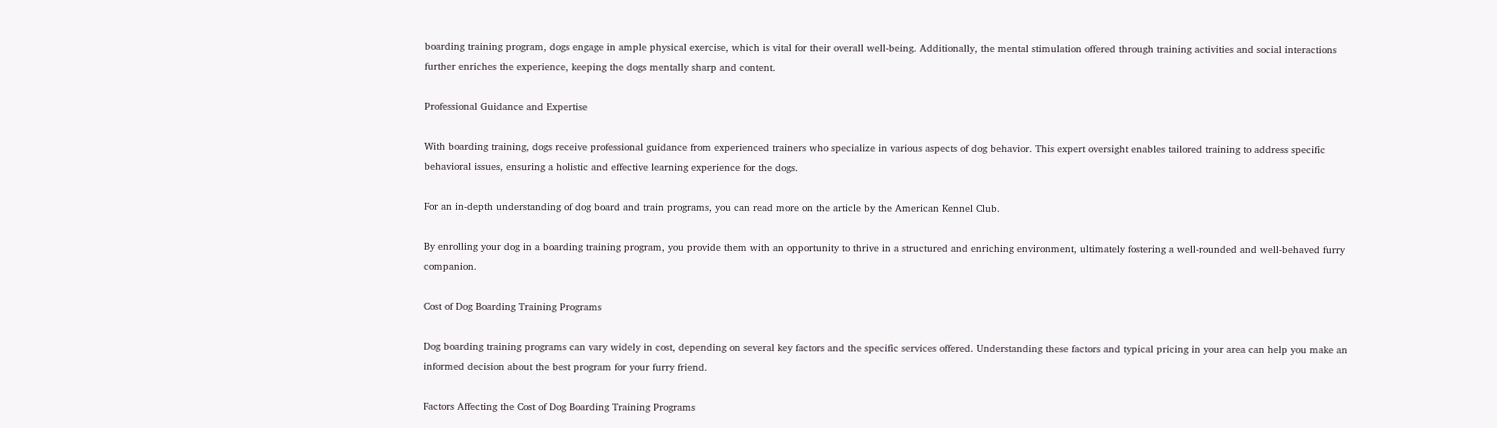boarding training program, dogs engage in ample physical exercise, which is vital for their overall well-being. Additionally, the mental stimulation offered through training activities and social interactions further enriches the experience, keeping the dogs mentally sharp and content.

Professional Guidance and Expertise

With boarding training, dogs receive professional guidance from experienced trainers who specialize in various aspects of dog behavior. This expert oversight enables tailored training to address specific behavioral issues, ensuring a holistic and effective learning experience for the dogs.

For an in-depth understanding of dog board and train programs, you can read more on the article by the American Kennel Club.

By enrolling your dog in a boarding training program, you provide them with an opportunity to thrive in a structured and enriching environment, ultimately fostering a well-rounded and well-behaved furry companion.

Cost of Dog Boarding Training Programs

Dog boarding training programs can vary widely in cost, depending on several key factors and the specific services offered. Understanding these factors and typical pricing in your area can help you make an informed decision about the best program for your furry friend.

Factors Affecting the Cost of Dog Boarding Training Programs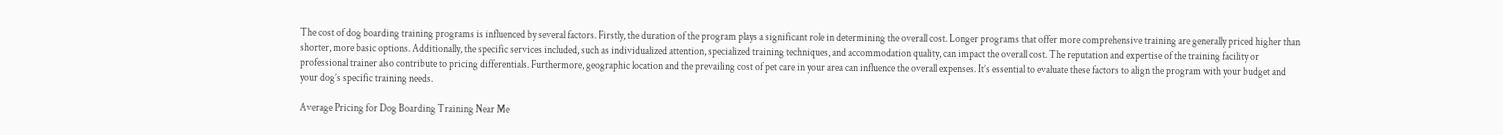The cost of dog boarding training programs is influenced by several factors. Firstly, the duration of the program plays a significant role in determining the overall cost. Longer programs that offer more comprehensive training are generally priced higher than shorter, more basic options. Additionally, the specific services included, such as individualized attention, specialized training techniques, and accommodation quality, can impact the overall cost. The reputation and expertise of the training facility or professional trainer also contribute to pricing differentials. Furthermore, geographic location and the prevailing cost of pet care in your area can influence the overall expenses. It’s essential to evaluate these factors to align the program with your budget and your dog’s specific training needs.

Average Pricing for Dog Boarding Training Near Me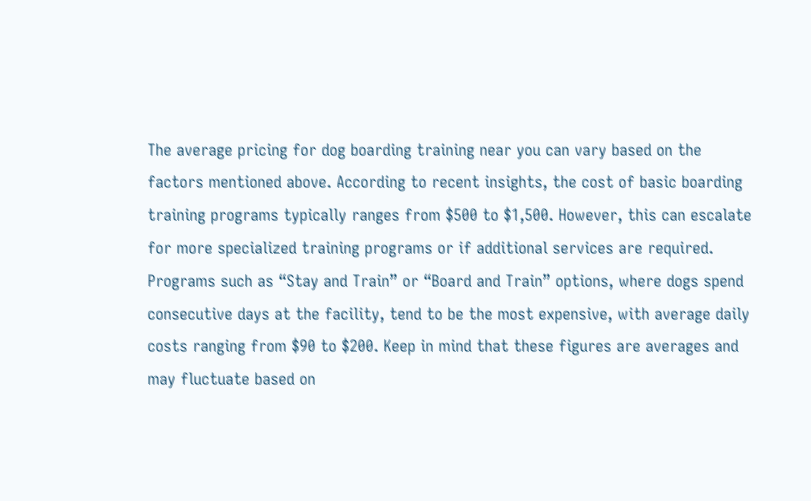The average pricing for dog boarding training near you can vary based on the factors mentioned above. According to recent insights, the cost of basic boarding training programs typically ranges from $500 to $1,500. However, this can escalate for more specialized training programs or if additional services are required. Programs such as “Stay and Train” or “Board and Train” options, where dogs spend consecutive days at the facility, tend to be the most expensive, with average daily costs ranging from $90 to $200. Keep in mind that these figures are averages and may fluctuate based on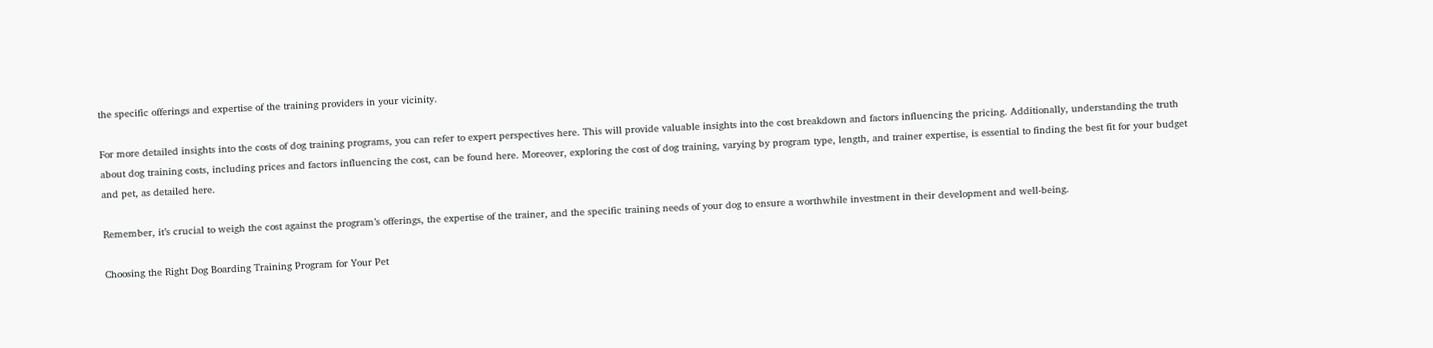the specific offerings and expertise of the training providers in your vicinity.

For more detailed insights into the costs of dog training programs, you can refer to expert perspectives here. This will provide valuable insights into the cost breakdown and factors influencing the pricing. Additionally, understanding the truth about dog training costs, including prices and factors influencing the cost, can be found here. Moreover, exploring the cost of dog training, varying by program type, length, and trainer expertise, is essential to finding the best fit for your budget and pet, as detailed here.

Remember, it’s crucial to weigh the cost against the program’s offerings, the expertise of the trainer, and the specific training needs of your dog to ensure a worthwhile investment in their development and well-being.

Choosing the Right Dog Boarding Training Program for Your Pet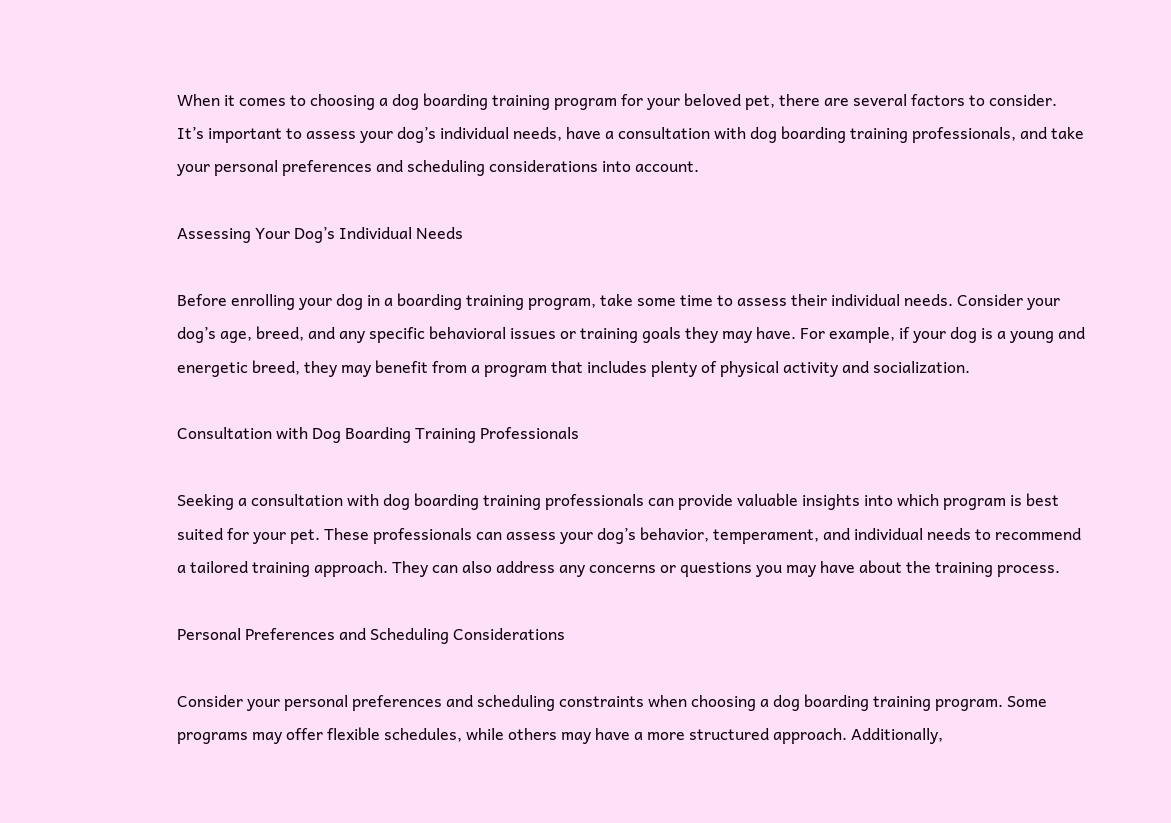When it comes to choosing a dog boarding training program for your beloved pet, there are several factors to consider. It’s important to assess your dog’s individual needs, have a consultation with dog boarding training professionals, and take your personal preferences and scheduling considerations into account.

Assessing Your Dog’s Individual Needs

Before enrolling your dog in a boarding training program, take some time to assess their individual needs. Consider your dog’s age, breed, and any specific behavioral issues or training goals they may have. For example, if your dog is a young and energetic breed, they may benefit from a program that includes plenty of physical activity and socialization.

Consultation with Dog Boarding Training Professionals

Seeking a consultation with dog boarding training professionals can provide valuable insights into which program is best suited for your pet. These professionals can assess your dog’s behavior, temperament, and individual needs to recommend a tailored training approach. They can also address any concerns or questions you may have about the training process.

Personal Preferences and Scheduling Considerations

Consider your personal preferences and scheduling constraints when choosing a dog boarding training program. Some programs may offer flexible schedules, while others may have a more structured approach. Additionally,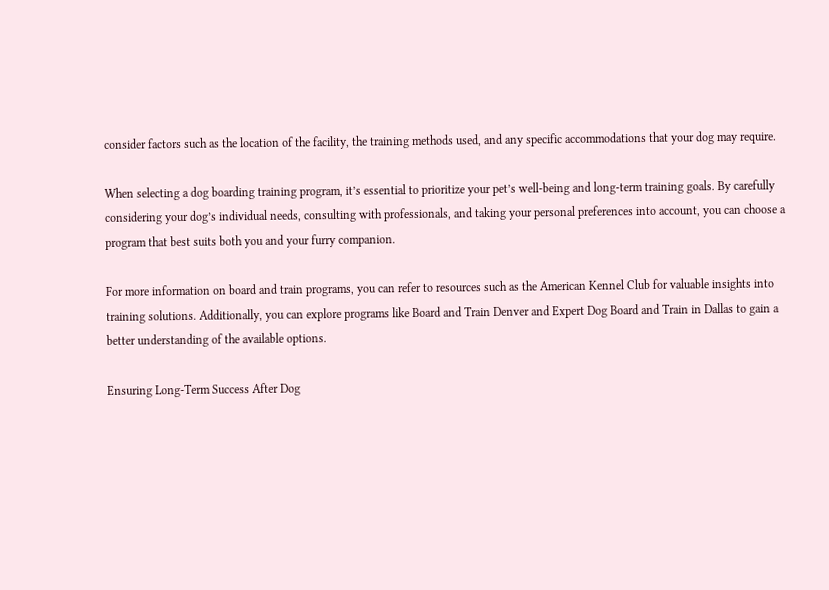consider factors such as the location of the facility, the training methods used, and any specific accommodations that your dog may require.

When selecting a dog boarding training program, it’s essential to prioritize your pet’s well-being and long-term training goals. By carefully considering your dog’s individual needs, consulting with professionals, and taking your personal preferences into account, you can choose a program that best suits both you and your furry companion.

For more information on board and train programs, you can refer to resources such as the American Kennel Club for valuable insights into training solutions. Additionally, you can explore programs like Board and Train Denver and Expert Dog Board and Train in Dallas to gain a better understanding of the available options.

Ensuring Long-Term Success After Dog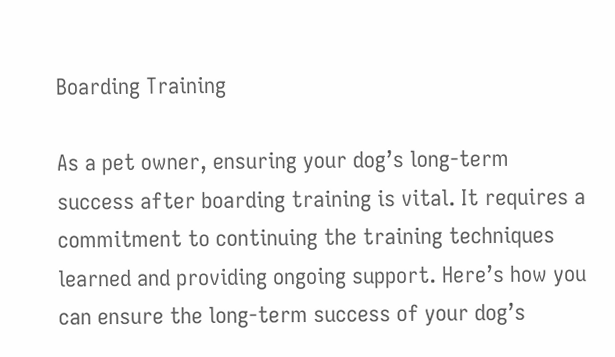Boarding Training

As a pet owner, ensuring your dog’s long-term success after boarding training is vital. It requires a commitment to continuing the training techniques learned and providing ongoing support. Here’s how you can ensure the long-term success of your dog’s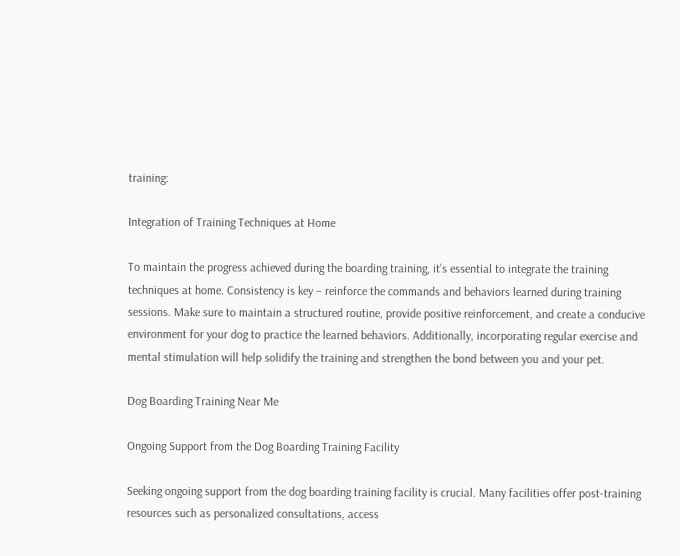training:

Integration of Training Techniques at Home

To maintain the progress achieved during the boarding training, it’s essential to integrate the training techniques at home. Consistency is key – reinforce the commands and behaviors learned during training sessions. Make sure to maintain a structured routine, provide positive reinforcement, and create a conducive environment for your dog to practice the learned behaviors. Additionally, incorporating regular exercise and mental stimulation will help solidify the training and strengthen the bond between you and your pet.

Dog Boarding Training Near Me

Ongoing Support from the Dog Boarding Training Facility

Seeking ongoing support from the dog boarding training facility is crucial. Many facilities offer post-training resources such as personalized consultations, access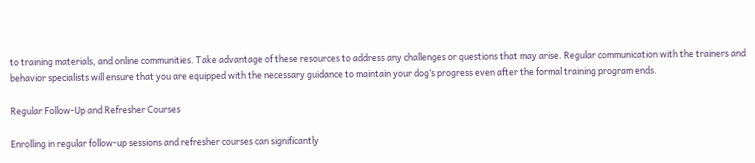to training materials, and online communities. Take advantage of these resources to address any challenges or questions that may arise. Regular communication with the trainers and behavior specialists will ensure that you are equipped with the necessary guidance to maintain your dog’s progress even after the formal training program ends.

Regular Follow-Up and Refresher Courses

Enrolling in regular follow-up sessions and refresher courses can significantly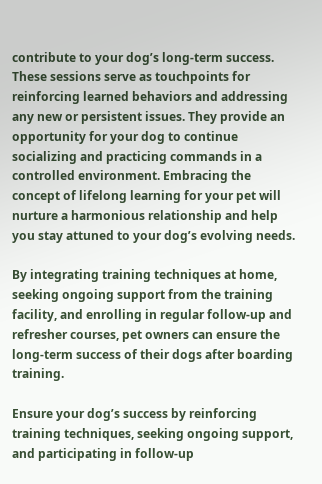contribute to your dog’s long-term success. These sessions serve as touchpoints for reinforcing learned behaviors and addressing any new or persistent issues. They provide an opportunity for your dog to continue socializing and practicing commands in a controlled environment. Embracing the concept of lifelong learning for your pet will nurture a harmonious relationship and help you stay attuned to your dog’s evolving needs.

By integrating training techniques at home, seeking ongoing support from the training facility, and enrolling in regular follow-up and refresher courses, pet owners can ensure the long-term success of their dogs after boarding training.

Ensure your dog’s success by reinforcing training techniques, seeking ongoing support, and participating in follow-up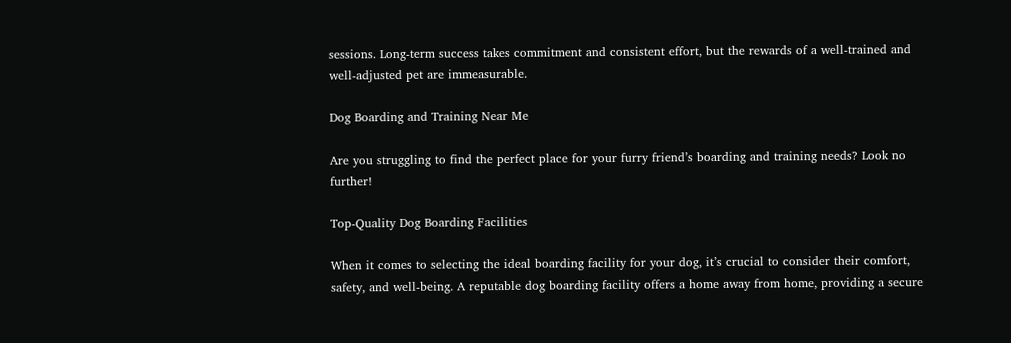sessions. Long-term success takes commitment and consistent effort, but the rewards of a well-trained and well-adjusted pet are immeasurable.

Dog Boarding and Training Near Me

Are you struggling to find the perfect place for your furry friend’s boarding and training needs? Look no further!

Top-Quality Dog Boarding Facilities

When it comes to selecting the ideal boarding facility for your dog, it’s crucial to consider their comfort, safety, and well-being. A reputable dog boarding facility offers a home away from home, providing a secure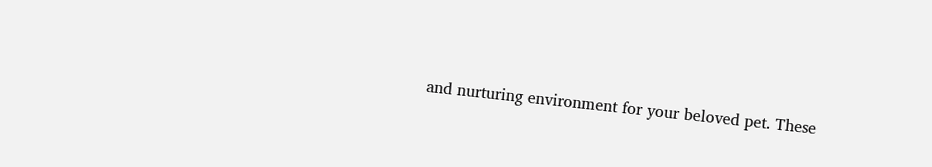and nurturing environment for your beloved pet. These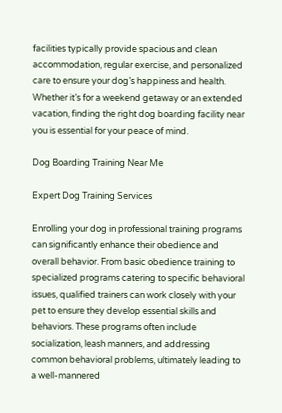facilities typically provide spacious and clean accommodation, regular exercise, and personalized care to ensure your dog’s happiness and health. Whether it’s for a weekend getaway or an extended vacation, finding the right dog boarding facility near you is essential for your peace of mind.

Dog Boarding Training Near Me

Expert Dog Training Services

Enrolling your dog in professional training programs can significantly enhance their obedience and overall behavior. From basic obedience training to specialized programs catering to specific behavioral issues, qualified trainers can work closely with your pet to ensure they develop essential skills and behaviors. These programs often include socialization, leash manners, and addressing common behavioral problems, ultimately leading to a well-mannered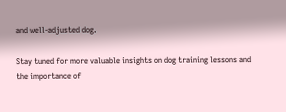and well-adjusted dog.

Stay tuned for more valuable insights on dog training lessons and the importance of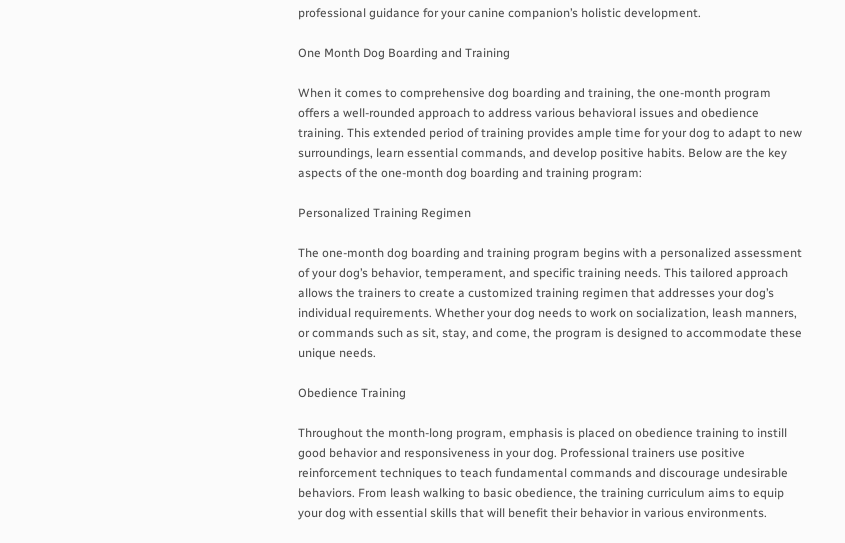professional guidance for your canine companion’s holistic development.

One Month Dog Boarding and Training

When it comes to comprehensive dog boarding and training, the one-month program offers a well-rounded approach to address various behavioral issues and obedience training. This extended period of training provides ample time for your dog to adapt to new surroundings, learn essential commands, and develop positive habits. Below are the key aspects of the one-month dog boarding and training program:

Personalized Training Regimen

The one-month dog boarding and training program begins with a personalized assessment of your dog’s behavior, temperament, and specific training needs. This tailored approach allows the trainers to create a customized training regimen that addresses your dog’s individual requirements. Whether your dog needs to work on socialization, leash manners, or commands such as sit, stay, and come, the program is designed to accommodate these unique needs.

Obedience Training

Throughout the month-long program, emphasis is placed on obedience training to instill good behavior and responsiveness in your dog. Professional trainers use positive reinforcement techniques to teach fundamental commands and discourage undesirable behaviors. From leash walking to basic obedience, the training curriculum aims to equip your dog with essential skills that will benefit their behavior in various environments.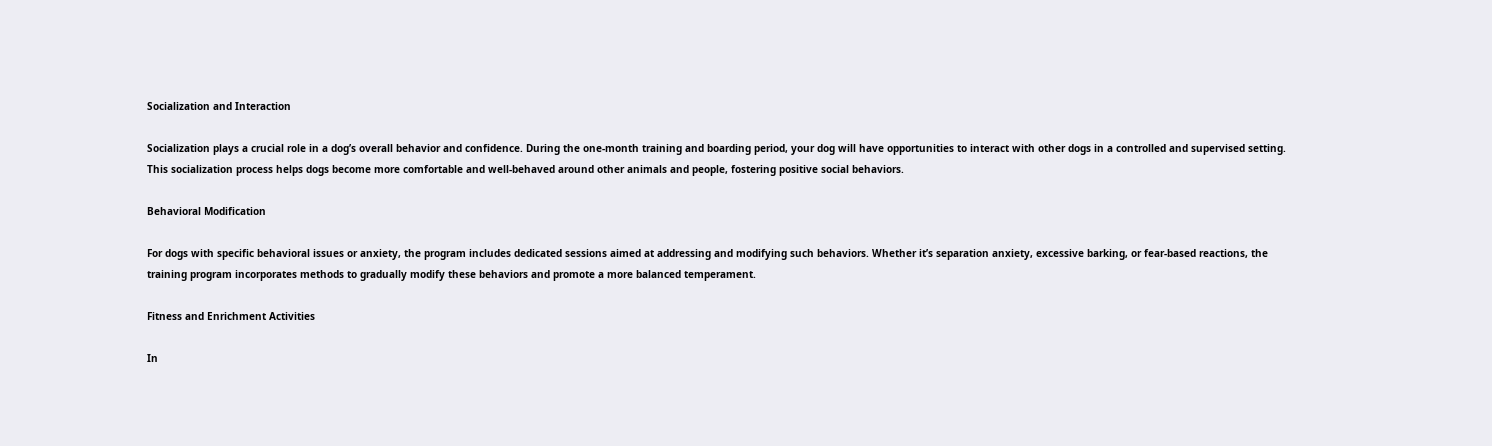Socialization and Interaction

Socialization plays a crucial role in a dog’s overall behavior and confidence. During the one-month training and boarding period, your dog will have opportunities to interact with other dogs in a controlled and supervised setting. This socialization process helps dogs become more comfortable and well-behaved around other animals and people, fostering positive social behaviors.

Behavioral Modification

For dogs with specific behavioral issues or anxiety, the program includes dedicated sessions aimed at addressing and modifying such behaviors. Whether it’s separation anxiety, excessive barking, or fear-based reactions, the training program incorporates methods to gradually modify these behaviors and promote a more balanced temperament.

Fitness and Enrichment Activities

In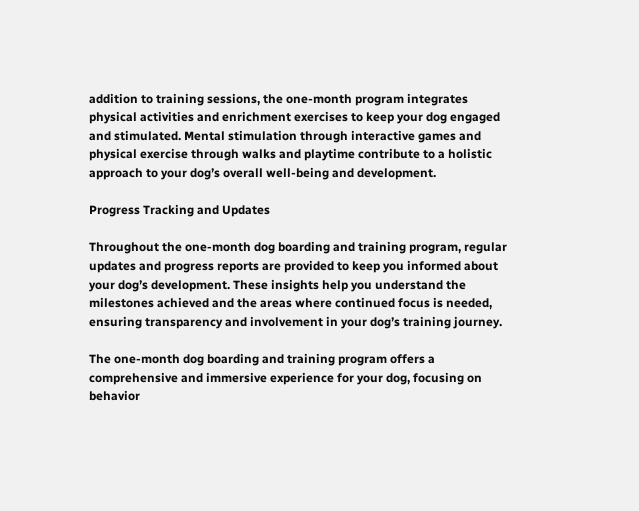addition to training sessions, the one-month program integrates physical activities and enrichment exercises to keep your dog engaged and stimulated. Mental stimulation through interactive games and physical exercise through walks and playtime contribute to a holistic approach to your dog’s overall well-being and development.

Progress Tracking and Updates

Throughout the one-month dog boarding and training program, regular updates and progress reports are provided to keep you informed about your dog’s development. These insights help you understand the milestones achieved and the areas where continued focus is needed, ensuring transparency and involvement in your dog’s training journey.

The one-month dog boarding and training program offers a comprehensive and immersive experience for your dog, focusing on behavior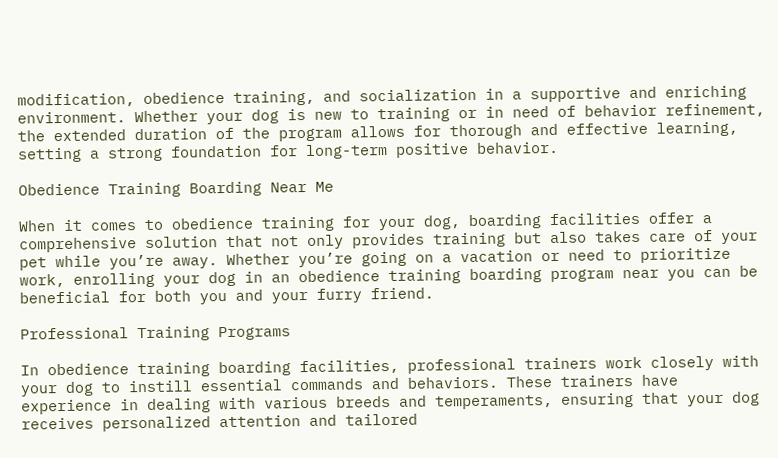modification, obedience training, and socialization in a supportive and enriching environment. Whether your dog is new to training or in need of behavior refinement, the extended duration of the program allows for thorough and effective learning, setting a strong foundation for long-term positive behavior.

Obedience Training Boarding Near Me

When it comes to obedience training for your dog, boarding facilities offer a comprehensive solution that not only provides training but also takes care of your pet while you’re away. Whether you’re going on a vacation or need to prioritize work, enrolling your dog in an obedience training boarding program near you can be beneficial for both you and your furry friend.

Professional Training Programs

In obedience training boarding facilities, professional trainers work closely with your dog to instill essential commands and behaviors. These trainers have experience in dealing with various breeds and temperaments, ensuring that your dog receives personalized attention and tailored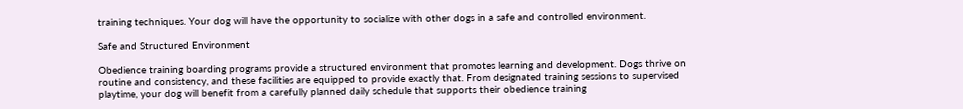training techniques. Your dog will have the opportunity to socialize with other dogs in a safe and controlled environment.

Safe and Structured Environment

Obedience training boarding programs provide a structured environment that promotes learning and development. Dogs thrive on routine and consistency, and these facilities are equipped to provide exactly that. From designated training sessions to supervised playtime, your dog will benefit from a carefully planned daily schedule that supports their obedience training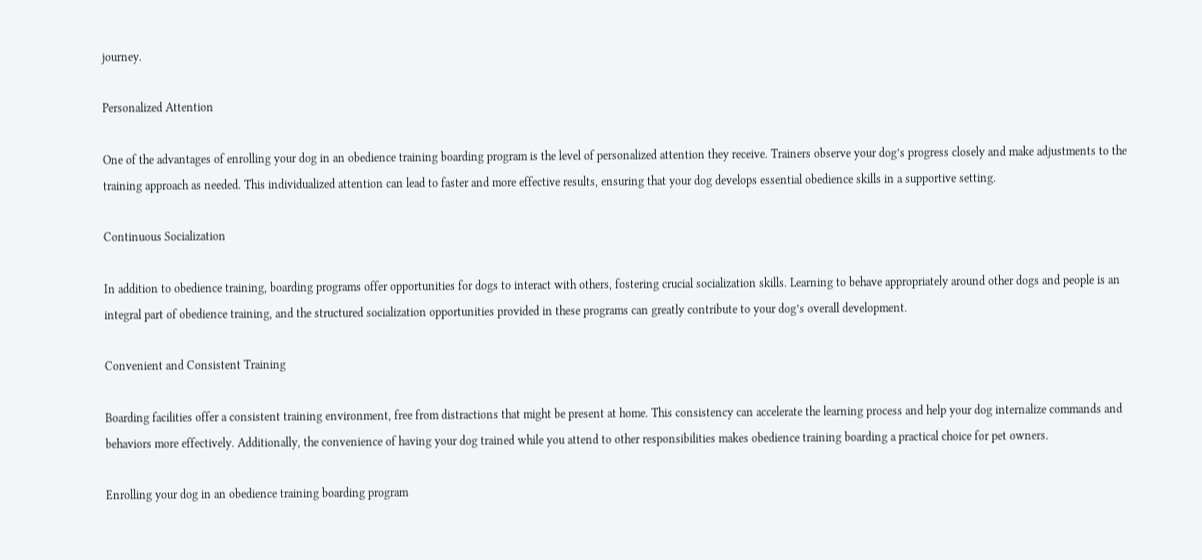journey.

Personalized Attention

One of the advantages of enrolling your dog in an obedience training boarding program is the level of personalized attention they receive. Trainers observe your dog’s progress closely and make adjustments to the training approach as needed. This individualized attention can lead to faster and more effective results, ensuring that your dog develops essential obedience skills in a supportive setting.

Continuous Socialization

In addition to obedience training, boarding programs offer opportunities for dogs to interact with others, fostering crucial socialization skills. Learning to behave appropriately around other dogs and people is an integral part of obedience training, and the structured socialization opportunities provided in these programs can greatly contribute to your dog’s overall development.

Convenient and Consistent Training

Boarding facilities offer a consistent training environment, free from distractions that might be present at home. This consistency can accelerate the learning process and help your dog internalize commands and behaviors more effectively. Additionally, the convenience of having your dog trained while you attend to other responsibilities makes obedience training boarding a practical choice for pet owners.

Enrolling your dog in an obedience training boarding program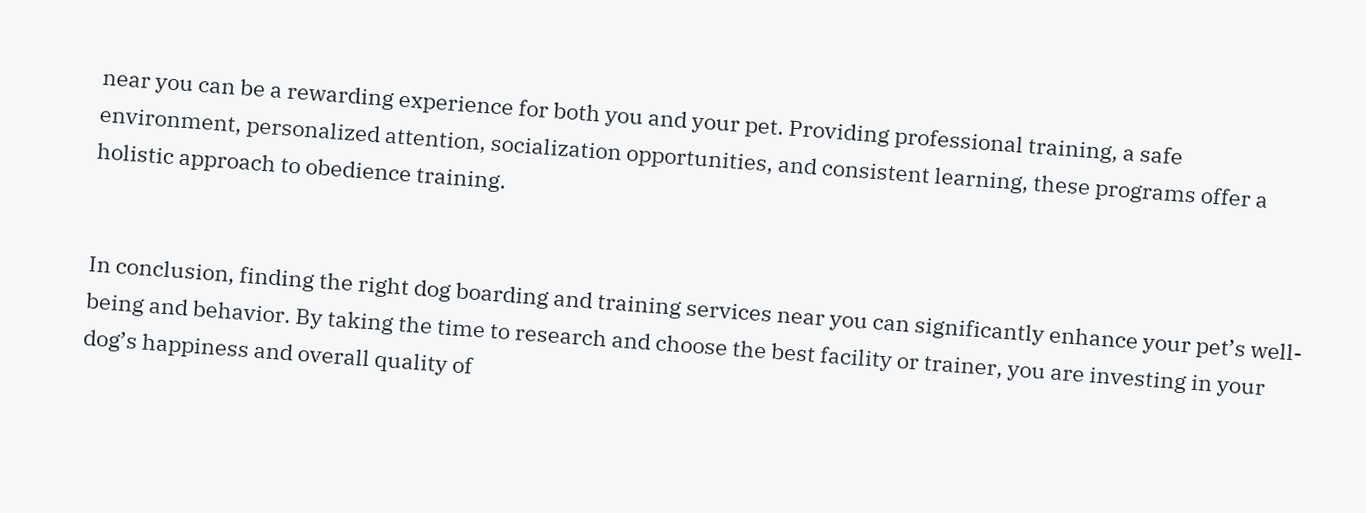near you can be a rewarding experience for both you and your pet. Providing professional training, a safe environment, personalized attention, socialization opportunities, and consistent learning, these programs offer a holistic approach to obedience training.


In conclusion, finding the right dog boarding and training services near you can significantly enhance your pet’s well-being and behavior. By taking the time to research and choose the best facility or trainer, you are investing in your dog’s happiness and overall quality of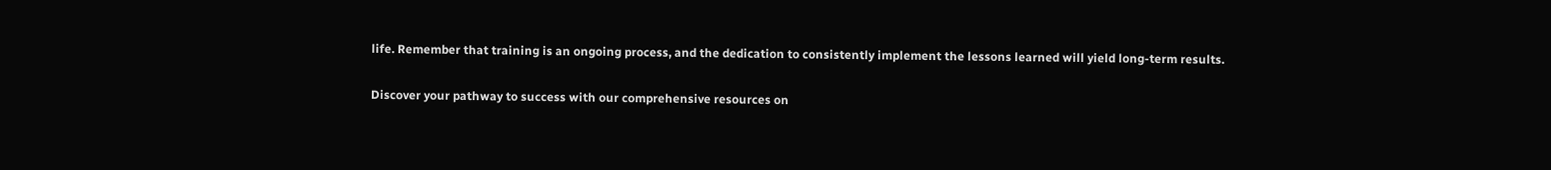life. Remember that training is an ongoing process, and the dedication to consistently implement the lessons learned will yield long-term results.

Discover your pathway to success with our comprehensive resources on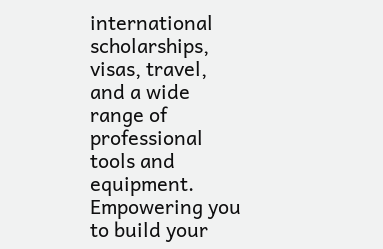international scholarships, visas, travel, and a wide range of professional tools and equipment. Empowering you to build your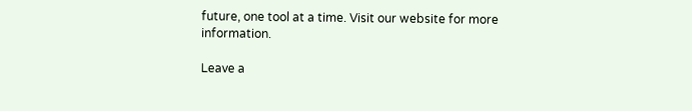future, one tool at a time. Visit our website for more information.

Leave a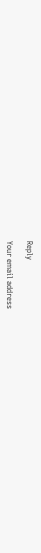Reply

Your email address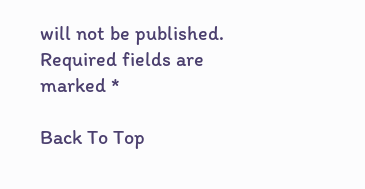will not be published. Required fields are marked *

Back To Top